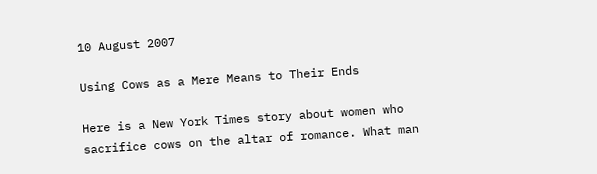10 August 2007

Using Cows as a Mere Means to Their Ends

Here is a New York Times story about women who sacrifice cows on the altar of romance. What man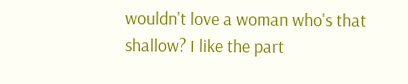wouldn't love a woman who's that shallow? I like the part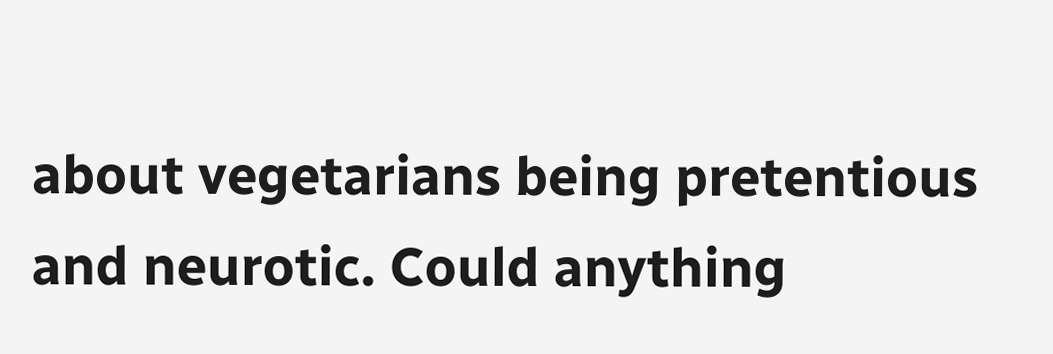about vegetarians being pretentious and neurotic. Could anything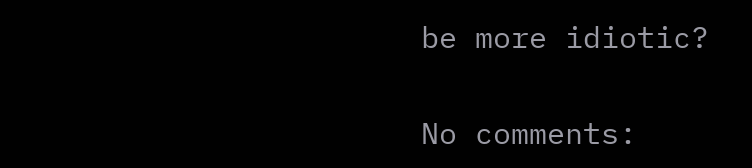be more idiotic?

No comments: